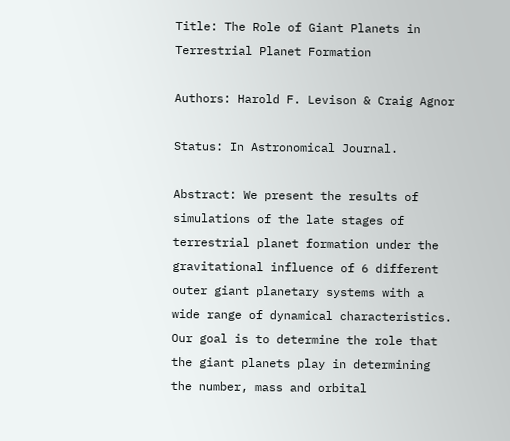Title: The Role of Giant Planets in Terrestrial Planet Formation

Authors: Harold F. Levison & Craig Agnor

Status: In Astronomical Journal.

Abstract: We present the results of simulations of the late stages of terrestrial planet formation under the gravitational influence of 6 different outer giant planetary systems with a wide range of dynamical characteristics. Our goal is to determine the role that the giant planets play in determining the number, mass and orbital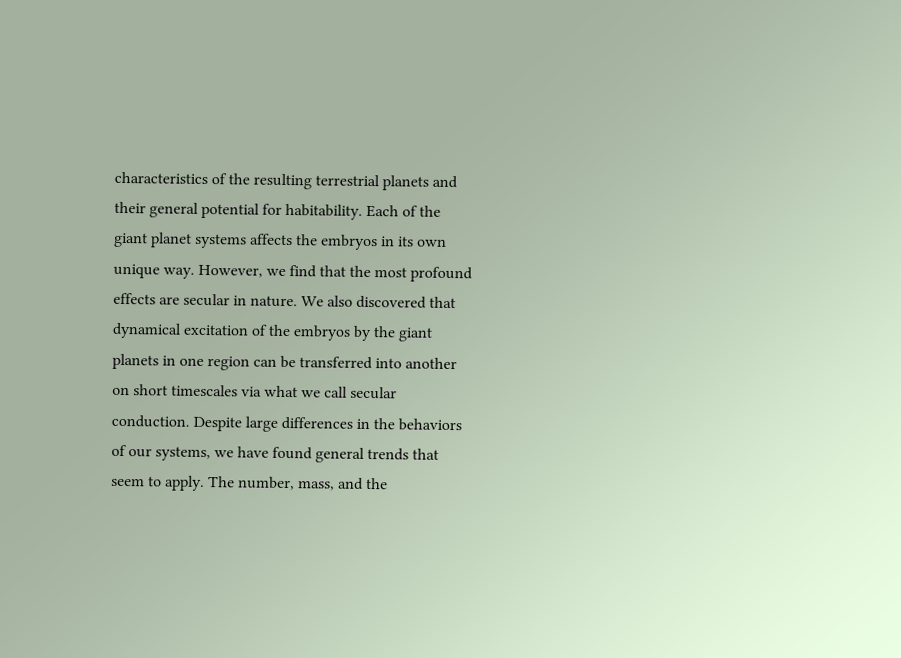characteristics of the resulting terrestrial planets and their general potential for habitability. Each of the giant planet systems affects the embryos in its own unique way. However, we find that the most profound effects are secular in nature. We also discovered that dynamical excitation of the embryos by the giant planets in one region can be transferred into another on short timescales via what we call secular conduction. Despite large differences in the behaviors of our systems, we have found general trends that seem to apply. The number, mass, and the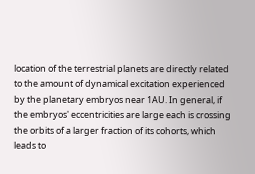location of the terrestrial planets are directly related to the amount of dynamical excitation experienced by the planetary embryos near 1AU. In general, if the embryos' eccentricities are large each is crossing the orbits of a larger fraction of its cohorts, which leads to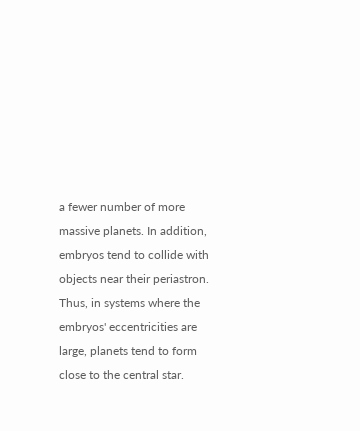a fewer number of more massive planets. In addition, embryos tend to collide with objects near their periastron. Thus, in systems where the embryos' eccentricities are large, planets tend to form close to the central star.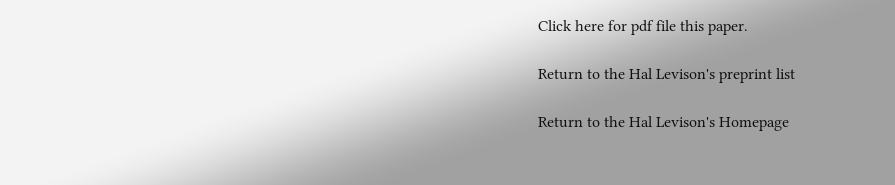Click here for pdf file this paper.

Return to the Hal Levison's preprint list

Return to the Hal Levison's Homepage